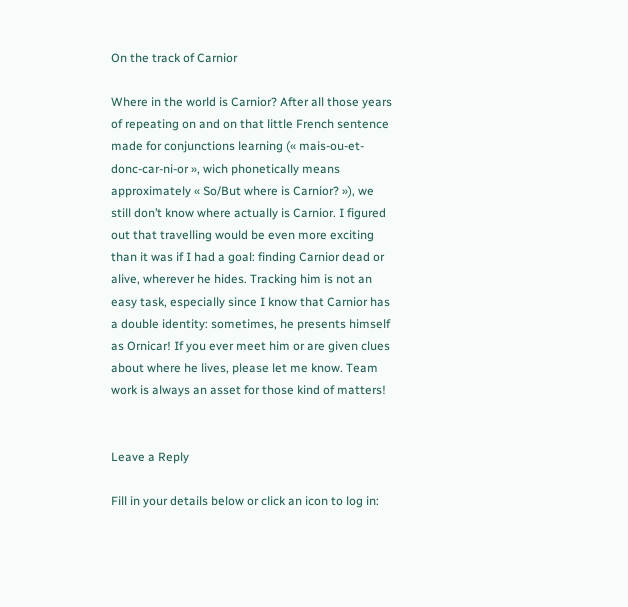On the track of Carnior

Where in the world is Carnior? After all those years of repeating on and on that little French sentence made for conjunctions learning (« mais-ou-et-donc-car-ni-or », wich phonetically means approximately « So/But where is Carnior? »), we still don’t know where actually is Carnior. I figured out that travelling would be even more exciting than it was if I had a goal: finding Carnior dead or alive, wherever he hides. Tracking him is not an easy task, especially since I know that Carnior has a double identity: sometimes, he presents himself as Ornicar! If you ever meet him or are given clues about where he lives, please let me know. Team work is always an asset for those kind of matters!


Leave a Reply

Fill in your details below or click an icon to log in: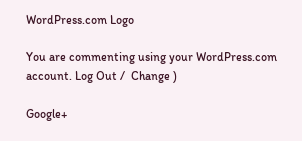WordPress.com Logo

You are commenting using your WordPress.com account. Log Out /  Change )

Google+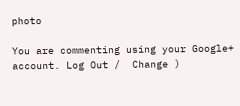photo

You are commenting using your Google+ account. Log Out /  Change )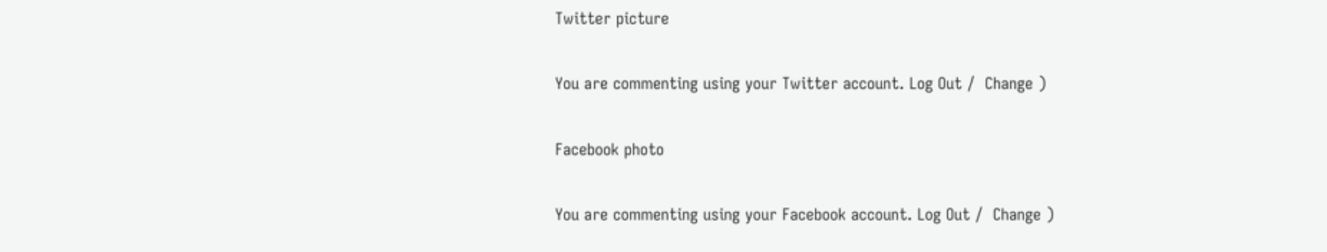Twitter picture

You are commenting using your Twitter account. Log Out /  Change )

Facebook photo

You are commenting using your Facebook account. Log Out /  Change )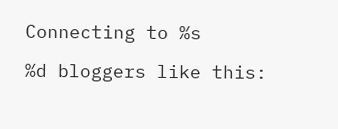Connecting to %s

%d bloggers like this: